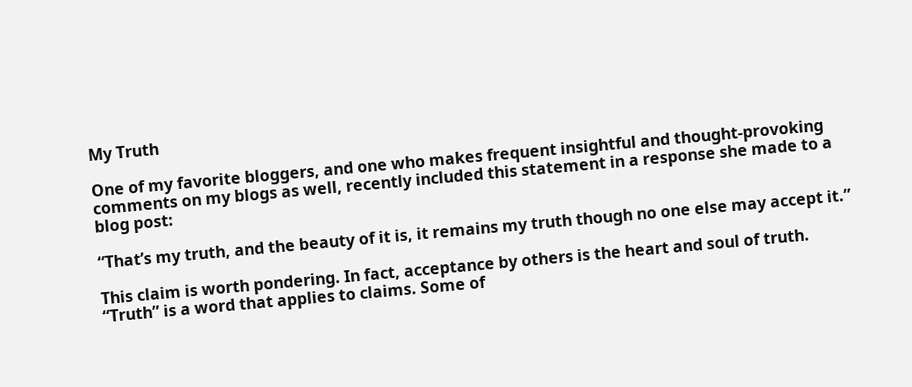My Truth

One of my favorite bloggers, and one who makes frequent insightful and thought-provoking comments on my blogs as well, recently included this statement in a response she made to a blog post:

“That’s my truth, and the beauty of it is, it remains my truth though no one else may accept it.”

This claim is worth pondering. In fact, acceptance by others is the heart and soul of truth. “Truth” is a word that applies to claims. Some of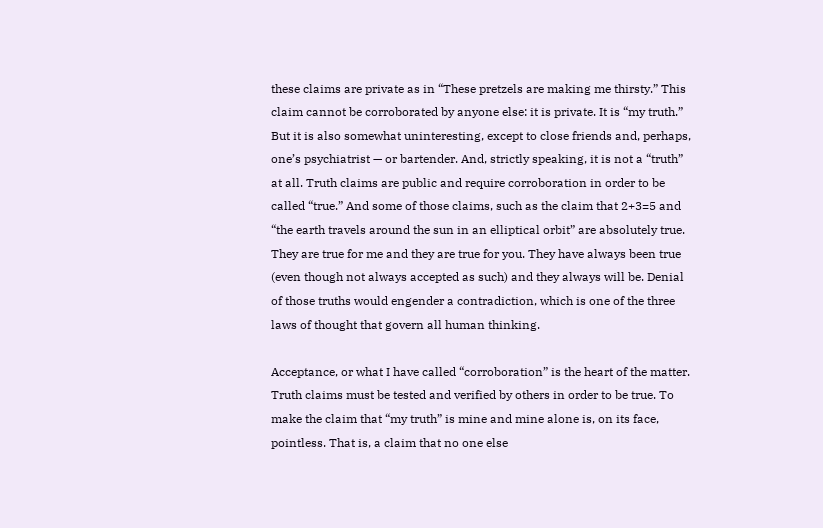these claims are private as in “These pretzels are making me thirsty.” This claim cannot be corroborated by anyone else: it is private. It is “my truth.” But it is also somewhat uninteresting, except to close friends and, perhaps, one’s psychiatrist — or bartender. And, strictly speaking, it is not a “truth” at all. Truth claims are public and require corroboration in order to be called “true.” And some of those claims, such as the claim that 2+3=5 and  “the earth travels around the sun in an elliptical orbit” are absolutely true. They are true for me and they are true for you. They have always been true (even though not always accepted as such) and they always will be. Denial of those truths would engender a contradiction, which is one of the three laws of thought that govern all human thinking.

Acceptance, or what I have called “corroboration” is the heart of the matter. Truth claims must be tested and verified by others in order to be true. To make the claim that “my truth” is mine and mine alone is, on its face, pointless. That is, a claim that no one else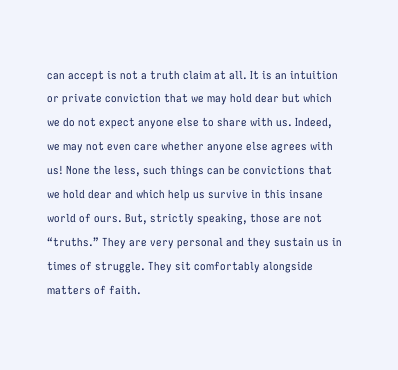can accept is not a truth claim at all. It is an intuition or private conviction that we may hold dear but which we do not expect anyone else to share with us. Indeed, we may not even care whether anyone else agrees with us! None the less, such things can be convictions that we hold dear and which help us survive in this insane world of ours. But, strictly speaking, those are not “truths.” They are very personal and they sustain us in times of struggle. They sit comfortably alongside matters of faith.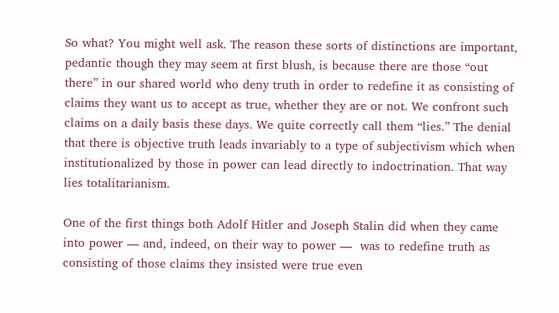So what? You might well ask. The reason these sorts of distinctions are important, pedantic though they may seem at first blush, is because there are those “out there” in our shared world who deny truth in order to redefine it as consisting of claims they want us to accept as true, whether they are or not. We confront such claims on a daily basis these days. We quite correctly call them “lies.” The denial that there is objective truth leads invariably to a type of subjectivism which when institutionalized by those in power can lead directly to indoctrination. That way lies totalitarianism.

One of the first things both Adolf Hitler and Joseph Stalin did when they came into power — and, indeed, on their way to power —  was to redefine truth as consisting of those claims they insisted were true even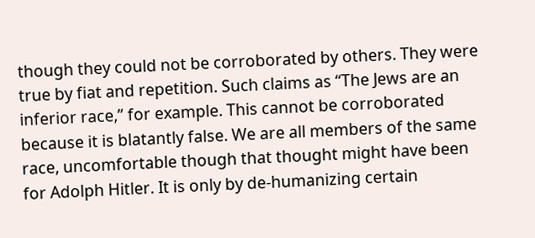though they could not be corroborated by others. They were true by fiat and repetition. Such claims as “The Jews are an inferior race,” for example. This cannot be corroborated because it is blatantly false. We are all members of the same race, uncomfortable though that thought might have been for Adolph Hitler. It is only by de-humanizing certain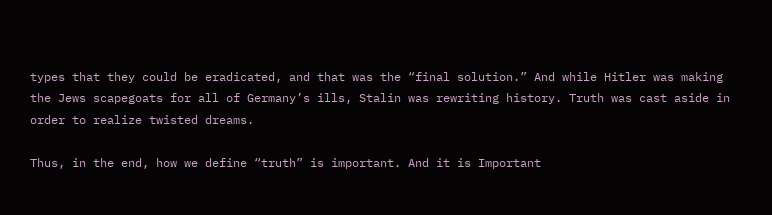types that they could be eradicated, and that was the “final solution.” And while Hitler was making the Jews scapegoats for all of Germany’s ills, Stalin was rewriting history. Truth was cast aside in order to realize twisted dreams.

Thus, in the end, how we define “truth” is important. And it is Important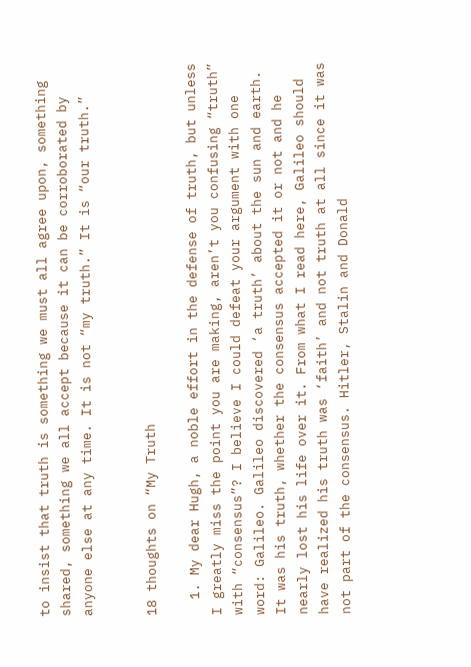to insist that truth is something we must all agree upon, something shared, something we all accept because it can be corroborated by anyone else at any time. It is not “my truth.” It is “our truth.”


18 thoughts on “My Truth

  1. My dear Hugh, a noble effort in the defense of truth, but unless I greatly miss the point you are making, aren’t you confusing “truth” with “consensus”? I believe I could defeat your argument with one word: Galileo. Galileo discovered ‘a truth’ about the sun and earth. It was his truth, whether the consensus accepted it or not and he nearly lost his life over it. From what I read here, Galileo should have realized his truth was ‘faith’ and not truth at all since it was not part of the consensus. Hitler, Stalin and Donald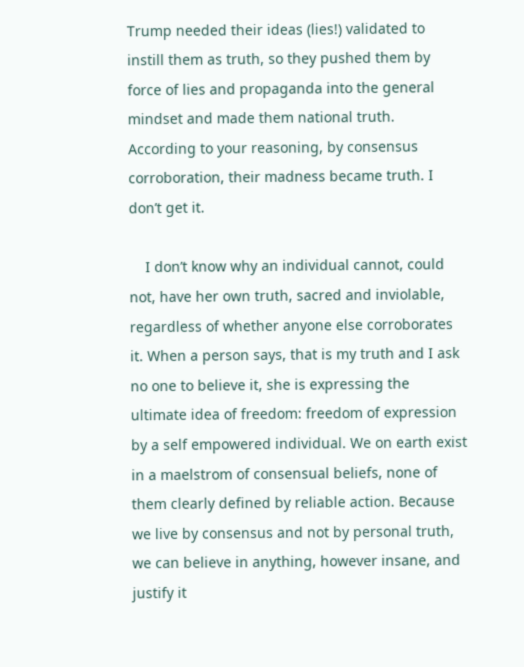Trump needed their ideas (lies!) validated to instill them as truth, so they pushed them by force of lies and propaganda into the general mindset and made them national truth. According to your reasoning, by consensus corroboration, their madness became truth. I don’t get it.

    I don’t know why an individual cannot, could not, have her own truth, sacred and inviolable, regardless of whether anyone else corroborates it. When a person says, that is my truth and I ask no one to believe it, she is expressing the ultimate idea of freedom: freedom of expression by a self empowered individual. We on earth exist in a maelstrom of consensual beliefs, none of them clearly defined by reliable action. Because we live by consensus and not by personal truth, we can believe in anything, however insane, and justify it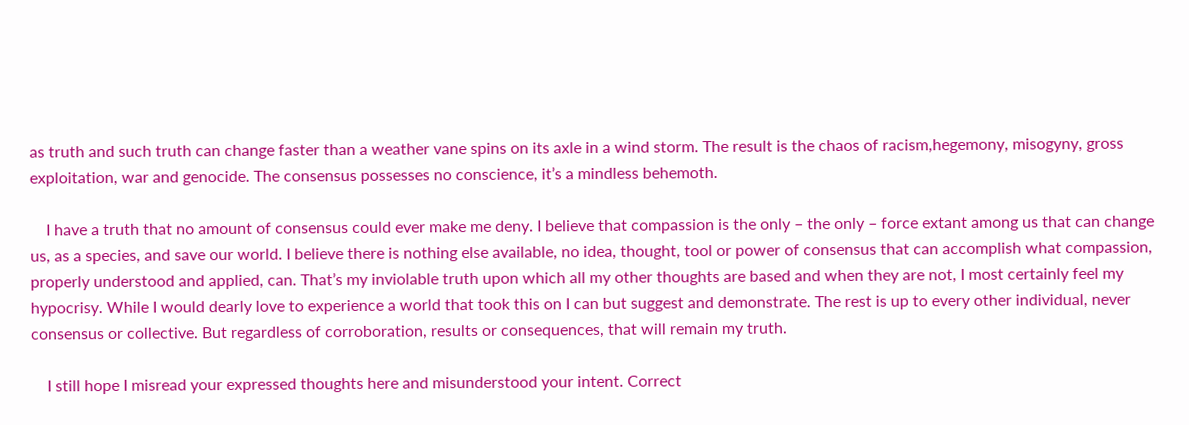as truth and such truth can change faster than a weather vane spins on its axle in a wind storm. The result is the chaos of racism,hegemony, misogyny, gross exploitation, war and genocide. The consensus possesses no conscience, it’s a mindless behemoth.

    I have a truth that no amount of consensus could ever make me deny. I believe that compassion is the only – the only – force extant among us that can change us, as a species, and save our world. I believe there is nothing else available, no idea, thought, tool or power of consensus that can accomplish what compassion, properly understood and applied, can. That’s my inviolable truth upon which all my other thoughts are based and when they are not, I most certainly feel my hypocrisy. While I would dearly love to experience a world that took this on I can but suggest and demonstrate. The rest is up to every other individual, never consensus or collective. But regardless of corroboration, results or consequences, that will remain my truth.

    I still hope I misread your expressed thoughts here and misunderstood your intent. Correct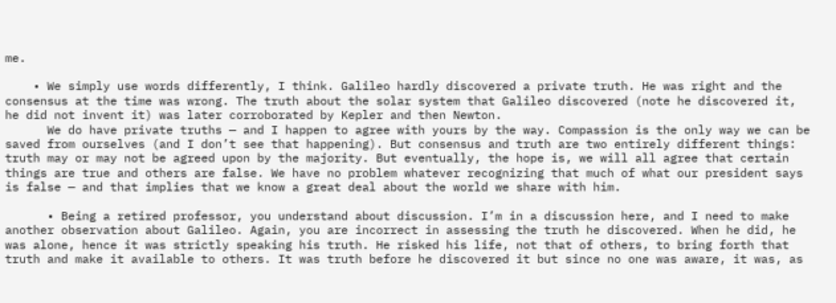me.

    • We simply use words differently, I think. Galileo hardly discovered a private truth. He was right and the consensus at the time was wrong. The truth about the solar system that Galileo discovered (note he discovered it, he did not invent it) was later corroborated by Kepler and then Newton.
      We do have private truths — and I happen to agree with yours by the way. Compassion is the only way we can be saved from ourselves (and I don’t see that happening). But consensus and truth are two entirely different things: truth may or may not be agreed upon by the majority. But eventually, the hope is, we will all agree that certain things are true and others are false. We have no problem whatever recognizing that much of what our president says is false — and that implies that we know a great deal about the world we share with him.

      • Being a retired professor, you understand about discussion. I’m in a discussion here, and I need to make another observation about Galileo. Again, you are incorrect in assessing the truth he discovered. When he did, he was alone, hence it was strictly speaking his truth. He risked his life, not that of others, to bring forth that truth and make it available to others. It was truth before he discovered it but since no one was aware, it was, as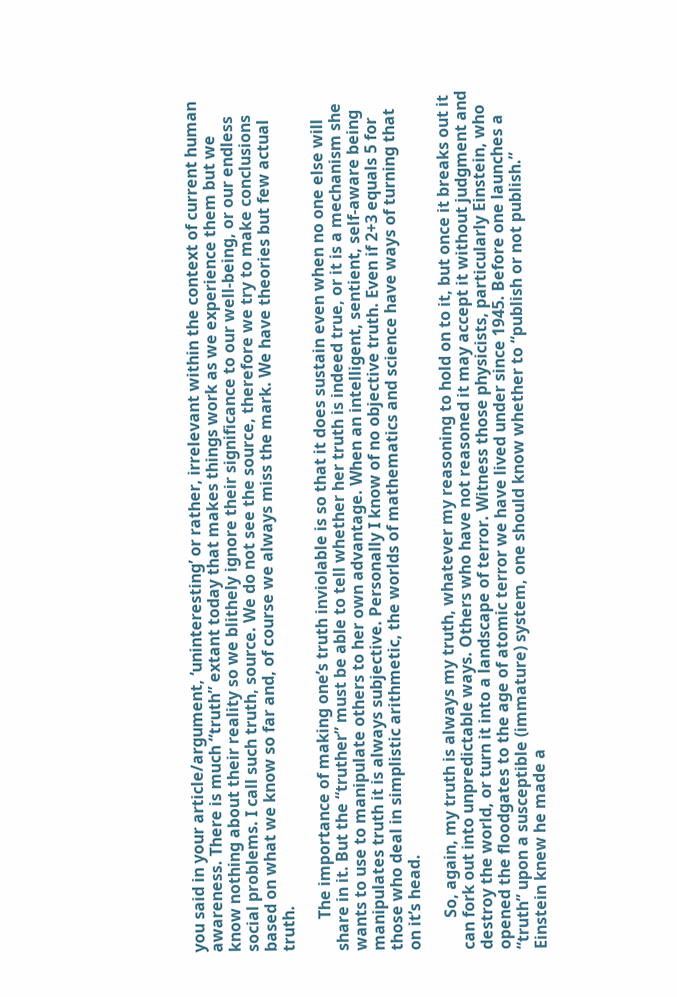you said in your article/argument, ‘uninteresting’ or rather, irrelevant within the context of current human awareness. There is much “truth” extant today that makes things work as we experience them but we know nothing about their reality so we blithely ignore their significance to our well-being, or our endless social problems. I call such truth, source. We do not see the source, therefore we try to make conclusions based on what we know so far and, of course we always miss the mark. We have theories but few actual truth.

        The importance of making one’s truth inviolable is so that it does sustain even when no one else will share in it. But the “truther” must be able to tell whether her truth is indeed true, or it is a mechanism she wants to use to manipulate others to her own advantage. When an intelligent, sentient, self-aware being manipulates truth it is always subjective. Personally I know of no objective truth. Even if 2+3 equals 5 for those who deal in simplistic arithmetic, the worlds of mathematics and science have ways of turning that on it’s head.

        So, again, my truth is always my truth, whatever my reasoning to hold on to it, but once it breaks out it can fork out into unpredictable ways. Others who have not reasoned it may accept it without judgment and destroy the world, or turn it into a landscape of terror. Witness those physicists, particularly Einstein, who opened the floodgates to the age of atomic terror we have lived under since 1945. Before one launches a “truth” upon a susceptible (immature) system, one should know whether to “publish or not publish.” Einstein knew he made a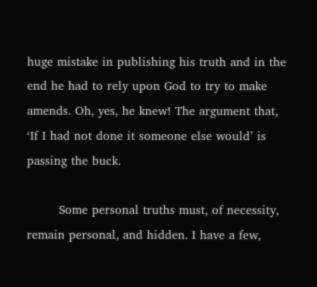huge mistake in publishing his truth and in the end he had to rely upon God to try to make amends. Oh, yes, he knew! The argument that, ‘If I had not done it someone else would’ is passing the buck.

        Some personal truths must, of necessity, remain personal, and hidden. I have a few,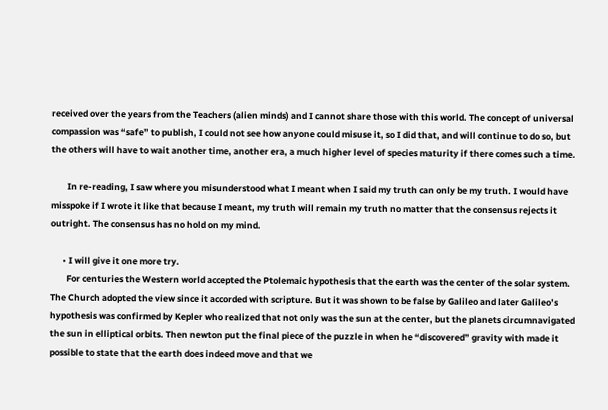received over the years from the Teachers (alien minds) and I cannot share those with this world. The concept of universal compassion was “safe” to publish, I could not see how anyone could misuse it, so I did that, and will continue to do so, but the others will have to wait another time, another era, a much higher level of species maturity if there comes such a time.

        In re-reading, I saw where you misunderstood what I meant when I said my truth can only be my truth. I would have misspoke if I wrote it like that because I meant, my truth will remain my truth no matter that the consensus rejects it outright. The consensus has no hold on my mind.

      • I will give it one more try.
        For centuries the Western world accepted the Ptolemaic hypothesis that the earth was the center of the solar system. The Church adopted the view since it accorded with scripture. But it was shown to be false by Galileo and later Galileo’s hypothesis was confirmed by Kepler who realized that not only was the sun at the center, but the planets circumnavigated the sun in elliptical orbits. Then newton put the final piece of the puzzle in when he “discovered” gravity with made it possible to state that the earth does indeed move and that we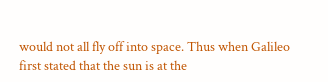would not all fly off into space. Thus when Galileo first stated that the sun is at the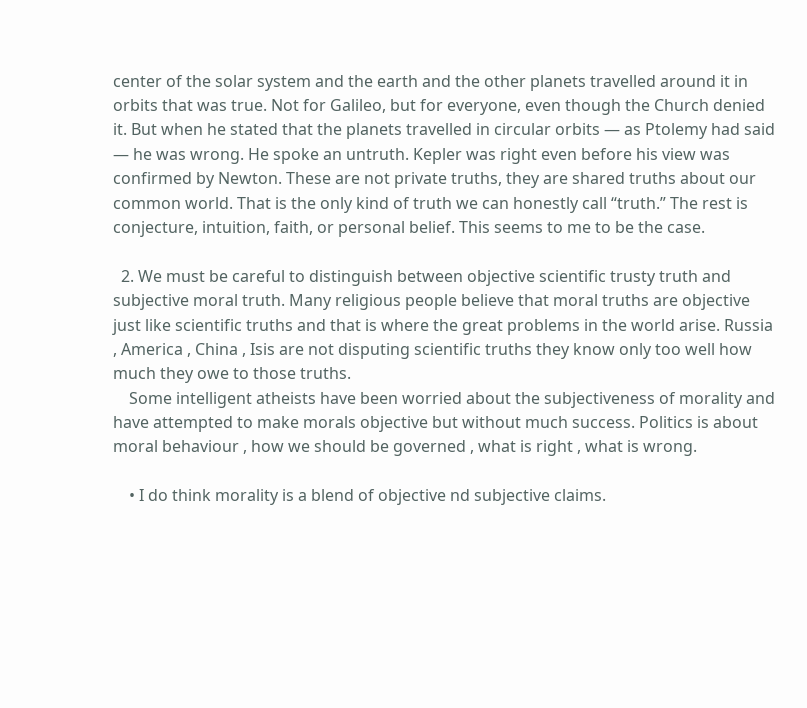center of the solar system and the earth and the other planets travelled around it in orbits that was true. Not for Galileo, but for everyone, even though the Church denied it. But when he stated that the planets travelled in circular orbits — as Ptolemy had said — he was wrong. He spoke an untruth. Kepler was right even before his view was confirmed by Newton. These are not private truths, they are shared truths about our common world. That is the only kind of truth we can honestly call “truth.” The rest is conjecture, intuition, faith, or personal belief. This seems to me to be the case.

  2. We must be careful to distinguish between objective scientific trusty truth and subjective moral truth. Many religious people believe that moral truths are objective just like scientific truths and that is where the great problems in the world arise. Russia , America , China , Isis are not disputing scientific truths they know only too well how much they owe to those truths.
    Some intelligent atheists have been worried about the subjectiveness of morality and have attempted to make morals objective but without much success. Politics is about moral behaviour , how we should be governed , what is right , what is wrong.

    • I do think morality is a blend of objective nd subjective claims.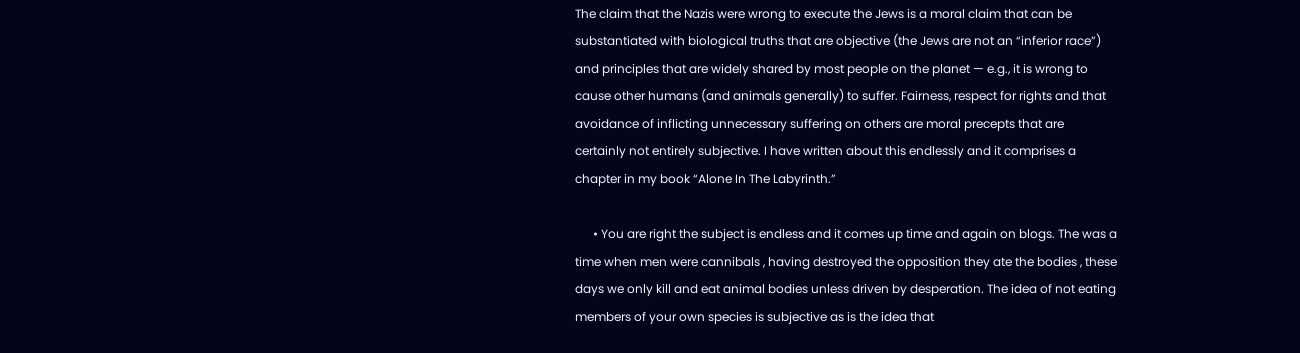The claim that the Nazis were wrong to execute the Jews is a moral claim that can be substantiated with biological truths that are objective (the Jews are not an “inferior race”) and principles that are widely shared by most people on the planet — e.g., it is wrong to cause other humans (and animals generally) to suffer. Fairness, respect for rights and that avoidance of inflicting unnecessary suffering on others are moral precepts that are certainly not entirely subjective. I have written about this endlessly and it comprises a chapter in my book “Alone In The Labyrinth.”

      • You are right the subject is endless and it comes up time and again on blogs. The was a time when men were cannibals , having destroyed the opposition they ate the bodies , these days we only kill and eat animal bodies unless driven by desperation. The idea of not eating members of your own species is subjective as is the idea that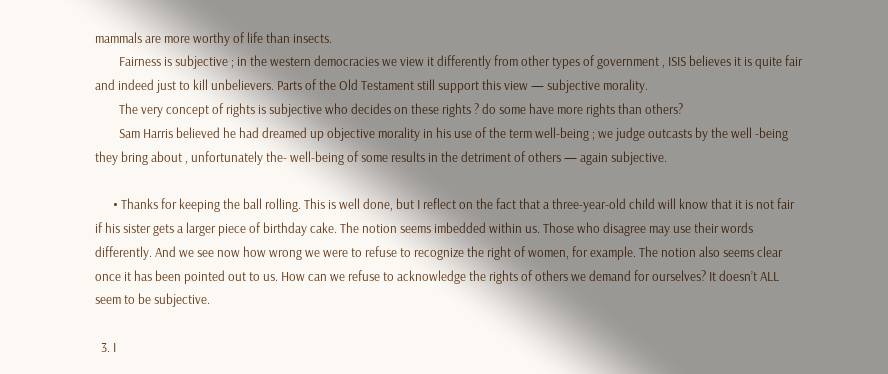mammals are more worthy of life than insects.
        Fairness is subjective ; in the western democracies we view it differently from other types of government , ISIS believes it is quite fair and indeed just to kill unbelievers. Parts of the Old Testament still support this view — subjective morality.
        The very concept of rights is subjective who decides on these rights ? do some have more rights than others?
        Sam Harris believed he had dreamed up objective morality in his use of the term well-being ; we judge outcasts by the well -being they bring about , unfortunately the- well-being of some results in the detriment of others — again subjective.

      • Thanks for keeping the ball rolling. This is well done, but I reflect on the fact that a three-year-old child will know that it is not fair if his sister gets a larger piece of birthday cake. The notion seems imbedded within us. Those who disagree may use their words differently. And we see now how wrong we were to refuse to recognize the right of women, for example. The notion also seems clear once it has been pointed out to us. How can we refuse to acknowledge the rights of others we demand for ourselves? It doesn’t ALL seem to be subjective.

  3. I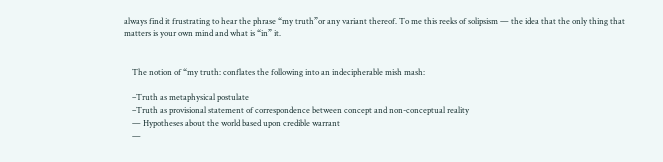always find it frustrating to hear the phrase “my truth”or any variant thereof. To me this reeks of solipsism — the idea that the only thing that matters is your own mind and what is “in” it.


    The notion of “my truth: conflates the following into an indecipherable mish mash:

    –Truth as metaphysical postulate
    –Truth as provisional statement of correspondence between concept and non-conceptual reality
    — Hypotheses about the world based upon credible warrant
    —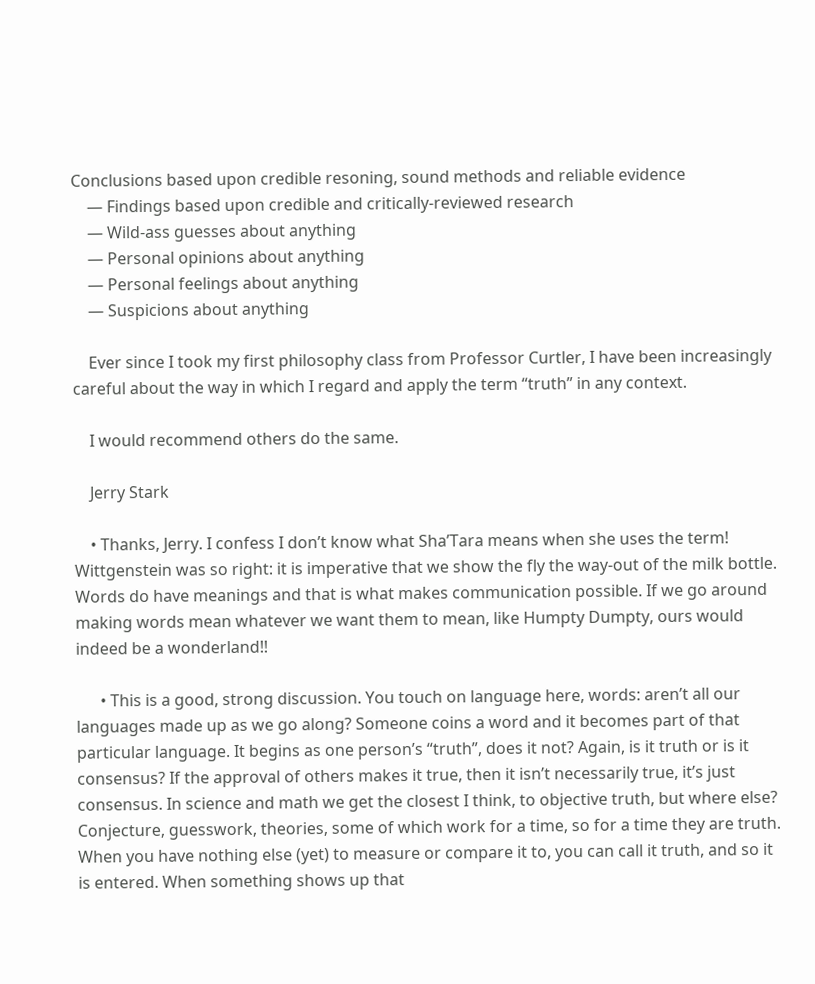Conclusions based upon credible resoning, sound methods and reliable evidence
    — Findings based upon credible and critically-reviewed research
    — Wild-ass guesses about anything
    — Personal opinions about anything
    — Personal feelings about anything
    — Suspicions about anything

    Ever since I took my first philosophy class from Professor Curtler, I have been increasingly careful about the way in which I regard and apply the term “truth” in any context.

    I would recommend others do the same.

    Jerry Stark

    • Thanks, Jerry. I confess I don’t know what Sha’Tara means when she uses the term! Wittgenstein was so right: it is imperative that we show the fly the way-out of the milk bottle. Words do have meanings and that is what makes communication possible. If we go around making words mean whatever we want them to mean, like Humpty Dumpty, ours would indeed be a wonderland!!

      • This is a good, strong discussion. You touch on language here, words: aren’t all our languages made up as we go along? Someone coins a word and it becomes part of that particular language. It begins as one person’s “truth”, does it not? Again, is it truth or is it consensus? If the approval of others makes it true, then it isn’t necessarily true, it’s just consensus. In science and math we get the closest I think, to objective truth, but where else? Conjecture, guesswork, theories, some of which work for a time, so for a time they are truth. When you have nothing else (yet) to measure or compare it to, you can call it truth, and so it is entered. When something shows up that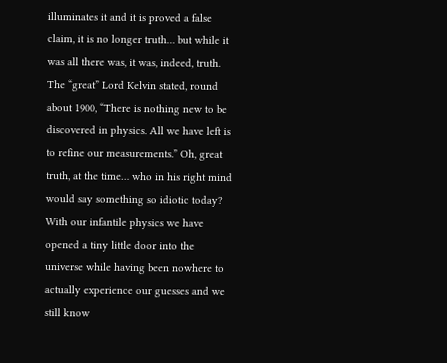illuminates it and it is proved a false claim, it is no longer truth… but while it was all there was, it was, indeed, truth. The “great” Lord Kelvin stated, round about 1900, “There is nothing new to be discovered in physics. All we have left is to refine our measurements.” Oh, great truth, at the time… who in his right mind would say something so idiotic today? With our infantile physics we have opened a tiny little door into the universe while having been nowhere to actually experience our guesses and we still know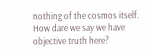nothing of the cosmos itself. How dare we say we have objective truth here?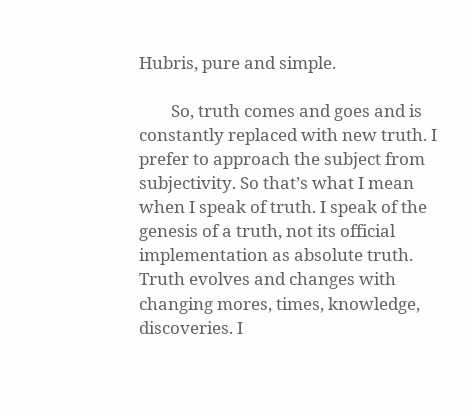Hubris, pure and simple.

        So, truth comes and goes and is constantly replaced with new truth. I prefer to approach the subject from subjectivity. So that’s what I mean when I speak of truth. I speak of the genesis of a truth, not its official implementation as absolute truth. Truth evolves and changes with changing mores, times, knowledge, discoveries. I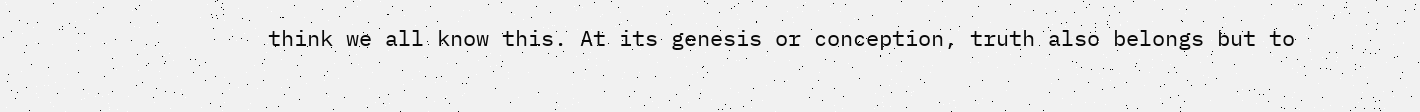think we all know this. At its genesis or conception, truth also belongs but to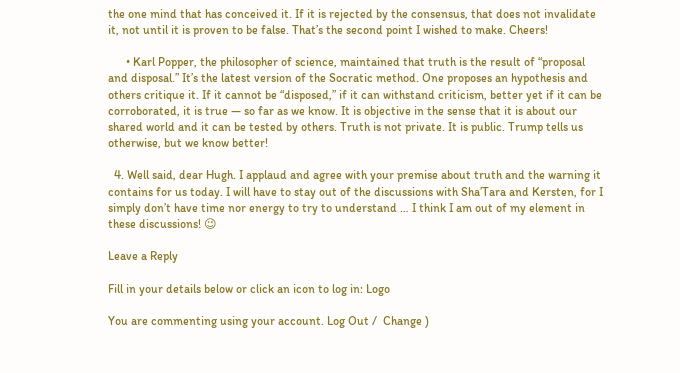the one mind that has conceived it. If it is rejected by the consensus, that does not invalidate it, not until it is proven to be false. That’s the second point I wished to make. Cheers!

      • Karl Popper, the philosopher of science, maintained that truth is the result of “proposal and disposal.” It’s the latest version of the Socratic method. One proposes an hypothesis and others critique it. If it cannot be “disposed,” if it can withstand criticism, better yet if it can be corroborated, it is true — so far as we know. It is objective in the sense that it is about our shared world and it can be tested by others. Truth is not private. It is public. Trump tells us otherwise, but we know better!

  4. Well said, dear Hugh. I applaud and agree with your premise about truth and the warning it contains for us today. I will have to stay out of the discussions with Sha’Tara and Kersten, for I simply don’t have time nor energy to try to understand … I think I am out of my element in these discussions! 😉

Leave a Reply

Fill in your details below or click an icon to log in: Logo

You are commenting using your account. Log Out /  Change )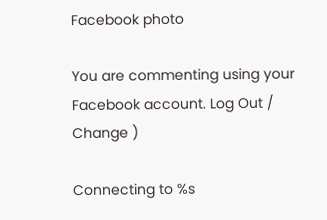Facebook photo

You are commenting using your Facebook account. Log Out /  Change )

Connecting to %s